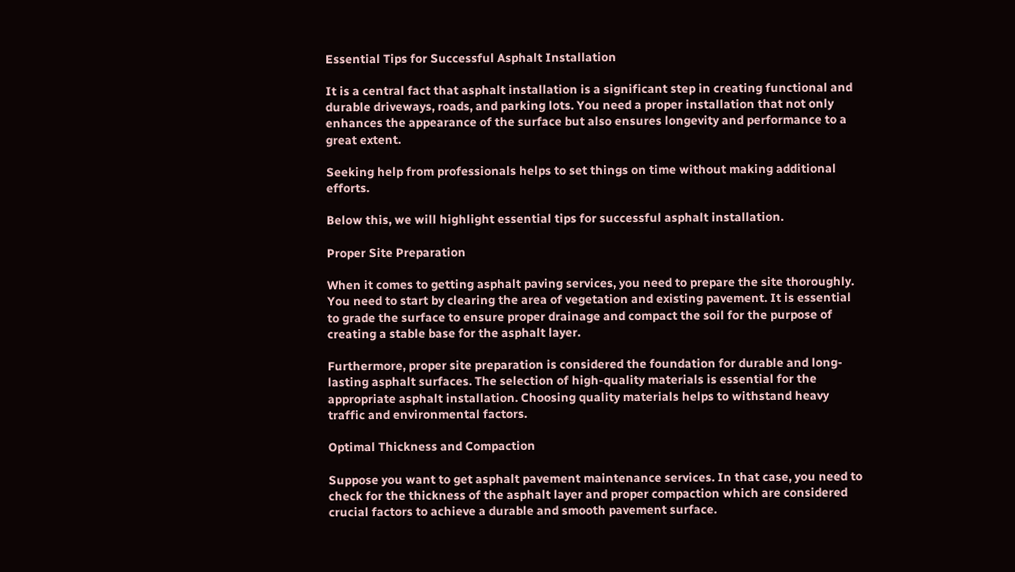Essential Tips for Successful Asphalt Installation

It is a central fact that asphalt installation is a significant step in creating functional and durable driveways, roads, and parking lots. You need a proper installation that not only enhances the appearance of the surface but also ensures longevity and performance to a great extent.

Seeking help from professionals helps to set things on time without making additional efforts.

Below this, we will highlight essential tips for successful asphalt installation.

Proper Site Preparation

When it comes to getting asphalt paving services, you need to prepare the site thoroughly. You need to start by clearing the area of vegetation and existing pavement. It is essential to grade the surface to ensure proper drainage and compact the soil for the purpose of creating a stable base for the asphalt layer.

Furthermore, proper site preparation is considered the foundation for durable and long-lasting asphalt surfaces. The selection of high-quality materials is essential for the appropriate asphalt installation. Choosing quality materials helps to withstand heavy traffic and environmental factors.

Optimal Thickness and Compaction

Suppose you want to get asphalt pavement maintenance services. In that case, you need to check for the thickness of the asphalt layer and proper compaction which are considered crucial factors to achieve a durable and smooth pavement surface.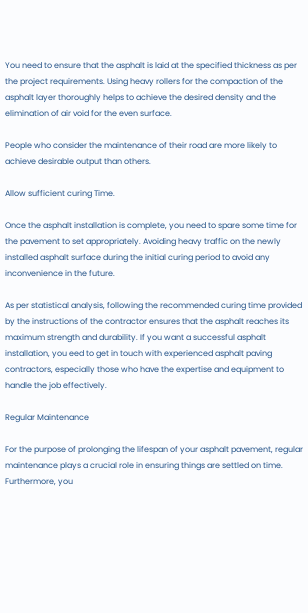You need to ensure that the asphalt is laid at the specified thickness as per the project requirements. Using heavy rollers for the compaction of the asphalt layer thoroughly helps to achieve the desired density and the elimination of air void for the even surface.

People who consider the maintenance of their road are more likely to achieve desirable output than others.

Allow sufficient curing Time.

Once the asphalt installation is complete, you need to spare some time for the pavement to set appropriately. Avoiding heavy traffic on the newly installed asphalt surface during the initial curing period to avoid any inconvenience in the future.

As per statistical analysis, following the recommended curing time provided by the instructions of the contractor ensures that the asphalt reaches its maximum strength and durability. If you want a successful asphalt installation, you eed to get in touch with experienced asphalt paving contractors, especially those who have the expertise and equipment to handle the job effectively.

Regular Maintenance

For the purpose of prolonging the lifespan of your asphalt pavement, regular maintenance plays a crucial role in ensuring things are settled on time. Furthermore, you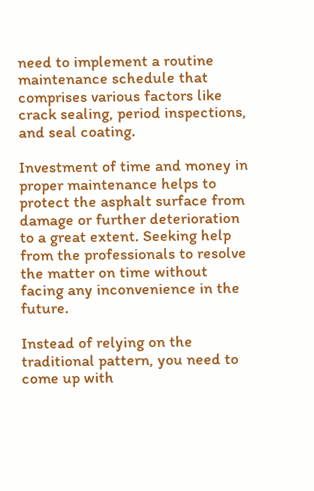need to implement a routine maintenance schedule that comprises various factors like crack sealing, period inspections, and seal coating.

Investment of time and money in proper maintenance helps to protect the asphalt surface from damage or further deterioration to a great extent. Seeking help from the professionals to resolve the matter on time without facing any inconvenience in the future.

Instead of relying on the traditional pattern, you need to come up with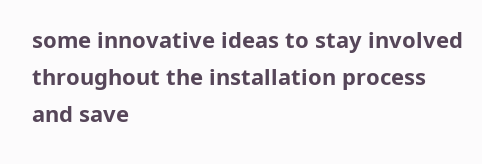some innovative ideas to stay involved throughout the installation process and save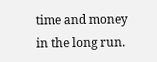time and money in the long run.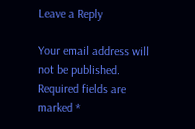Leave a Reply

Your email address will not be published. Required fields are marked *